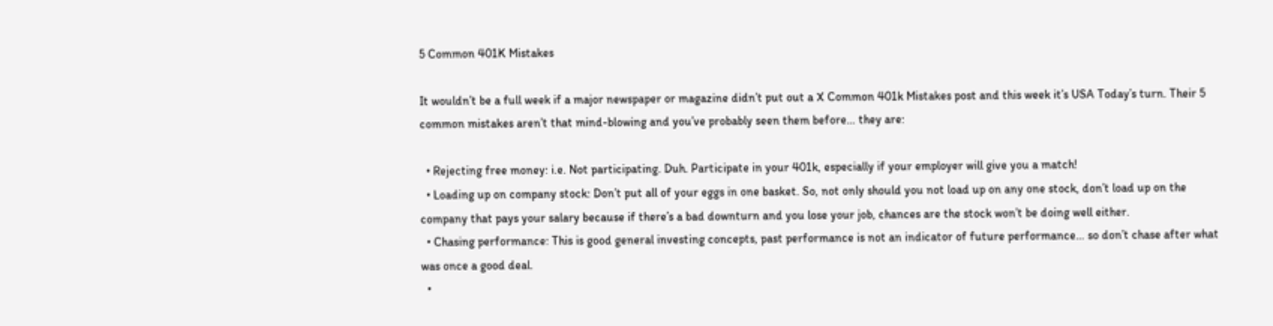5 Common 401K Mistakes

It wouldn’t be a full week if a major newspaper or magazine didn’t put out a X Common 401k Mistakes post and this week it’s USA Today’s turn. Their 5 common mistakes aren’t that mind-blowing and you’ve probably seen them before… they are:

  • Rejecting free money: i.e. Not participating. Duh. Participate in your 401k, especially if your employer will give you a match!
  • Loading up on company stock: Don’t put all of your eggs in one basket. So, not only should you not load up on any one stock, don’t load up on the company that pays your salary because if there’s a bad downturn and you lose your job, chances are the stock won’t be doing well either.
  • Chasing performance: This is good general investing concepts, past performance is not an indicator of future performance… so don’t chase after what was once a good deal.
  •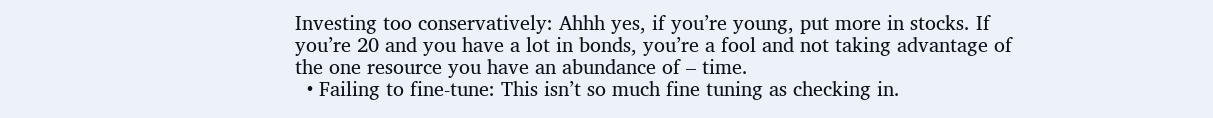Investing too conservatively: Ahhh yes, if you’re young, put more in stocks. If you’re 20 and you have a lot in bonds, you’re a fool and not taking advantage of the one resource you have an abundance of – time.
  • Failing to fine-tune: This isn’t so much fine tuning as checking in.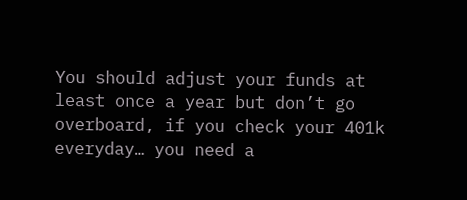You should adjust your funds at least once a year but don’t go overboard, if you check your 401k everyday… you need a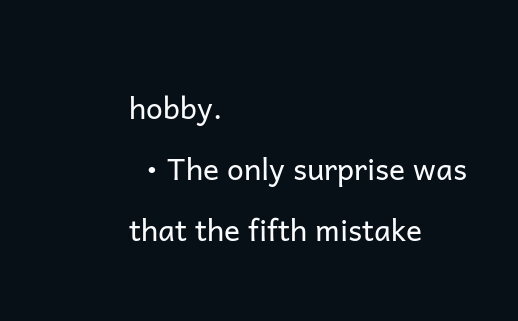hobby.
  • The only surprise was that the fifth mistake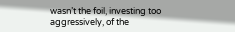wasn’t the foil, investing too aggressively, of the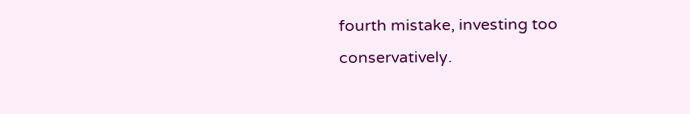fourth mistake, investing too conservatively.